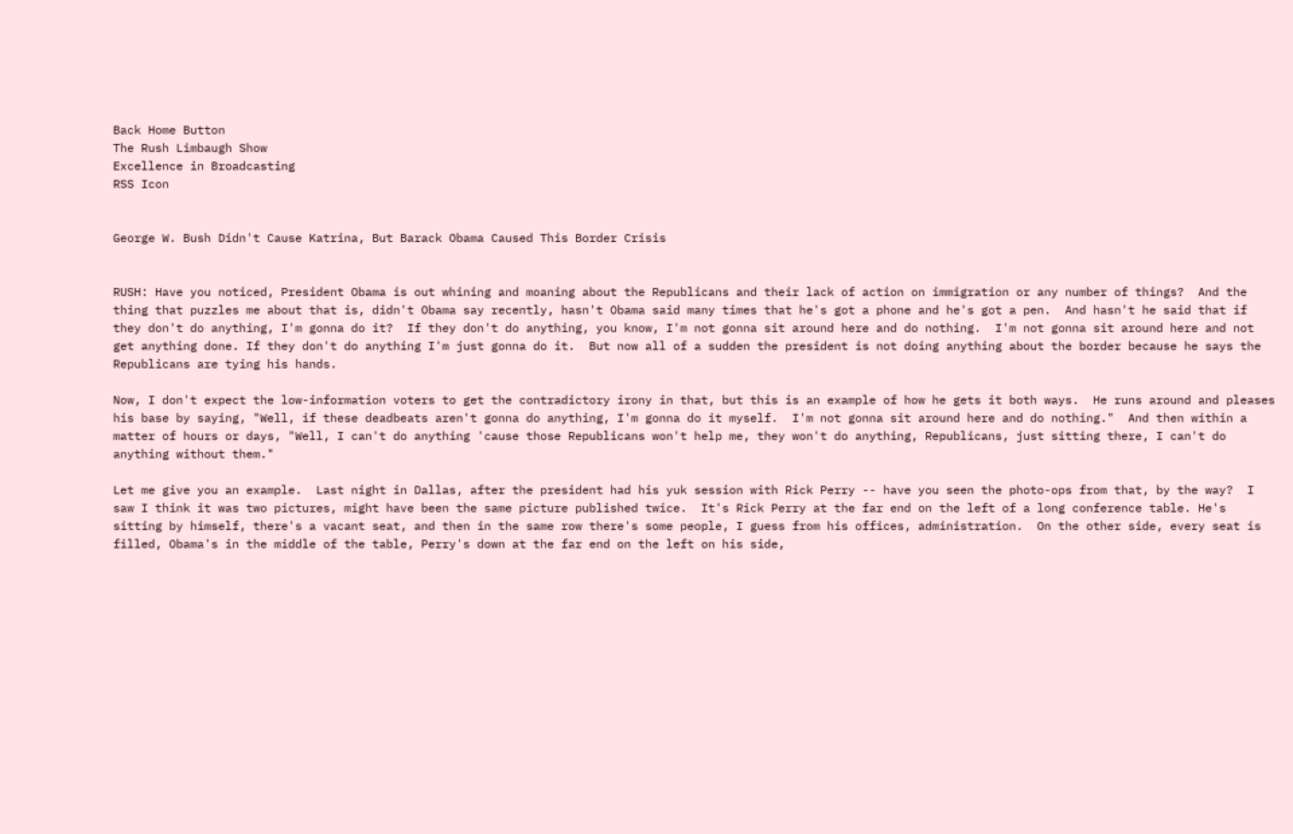Back Home Button
The Rush Limbaugh Show
Excellence in Broadcasting
RSS Icon


George W. Bush Didn't Cause Katrina, But Barack Obama Caused This Border Crisis


RUSH: Have you noticed, President Obama is out whining and moaning about the Republicans and their lack of action on immigration or any number of things?  And the thing that puzzles me about that is, didn't Obama say recently, hasn't Obama said many times that he's got a phone and he's got a pen.  And hasn't he said that if they don't do anything, I'm gonna do it?  If they don't do anything, you know, I'm not gonna sit around here and do nothing.  I'm not gonna sit around here and not get anything done. If they don't do anything I'm just gonna do it.  But now all of a sudden the president is not doing anything about the border because he says the Republicans are tying his hands.

Now, I don't expect the low-information voters to get the contradictory irony in that, but this is an example of how he gets it both ways.  He runs around and pleases his base by saying, "Well, if these deadbeats aren't gonna do anything, I'm gonna do it myself.  I'm not gonna sit around here and do nothing."  And then within a matter of hours or days, "Well, I can't do anything 'cause those Republicans won't help me, they won't do anything, Republicans, just sitting there, I can't do anything without them."

Let me give you an example.  Last night in Dallas, after the president had his yuk session with Rick Perry -- have you seen the photo-ops from that, by the way?  I saw I think it was two pictures, might have been the same picture published twice.  It's Rick Perry at the far end on the left of a long conference table. He's sitting by himself, there's a vacant seat, and then in the same row there's some people, I guess from his offices, administration.  On the other side, every seat is filled, Obama's in the middle of the table, Perry's down at the far end on the left on his side,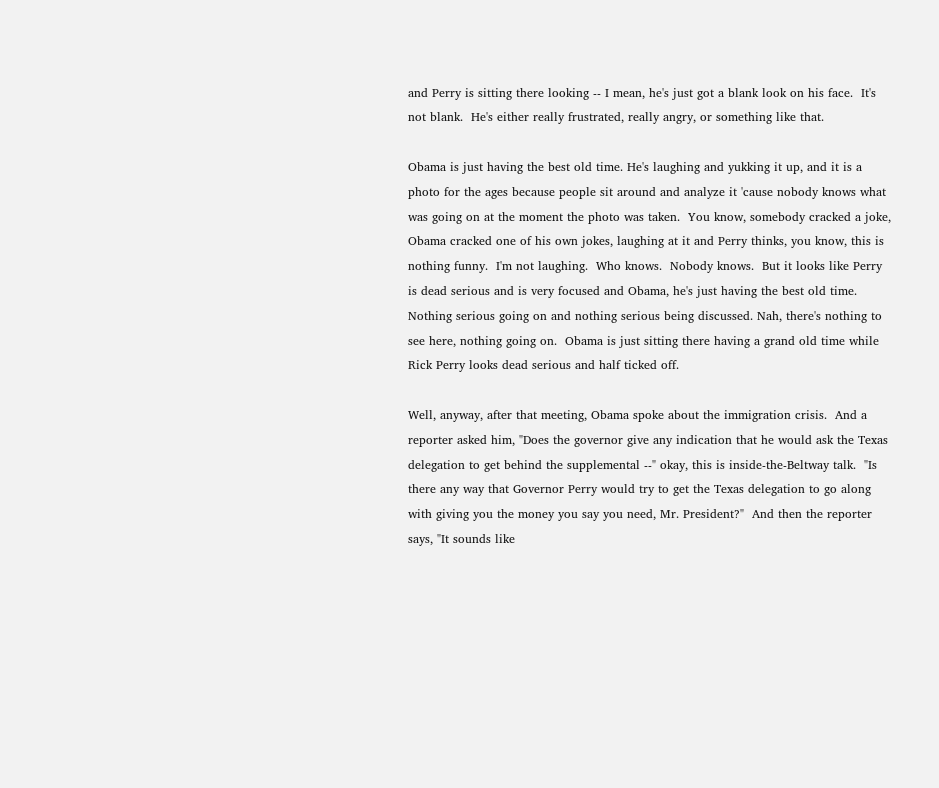and Perry is sitting there looking -- I mean, he's just got a blank look on his face.  It's not blank.  He's either really frustrated, really angry, or something like that.

Obama is just having the best old time. He's laughing and yukking it up, and it is a photo for the ages because people sit around and analyze it 'cause nobody knows what was going on at the moment the photo was taken.  You know, somebody cracked a joke, Obama cracked one of his own jokes, laughing at it and Perry thinks, you know, this is nothing funny.  I'm not laughing.  Who knows.  Nobody knows.  But it looks like Perry is dead serious and is very focused and Obama, he's just having the best old time. Nothing serious going on and nothing serious being discussed. Nah, there's nothing to see here, nothing going on.  Obama is just sitting there having a grand old time while Rick Perry looks dead serious and half ticked off.

Well, anyway, after that meeting, Obama spoke about the immigration crisis.  And a reporter asked him, "Does the governor give any indication that he would ask the Texas delegation to get behind the supplemental --" okay, this is inside-the-Beltway talk.  "Is there any way that Governor Perry would try to get the Texas delegation to go along with giving you the money you say you need, Mr. President?"  And then the reporter says, "It sounds like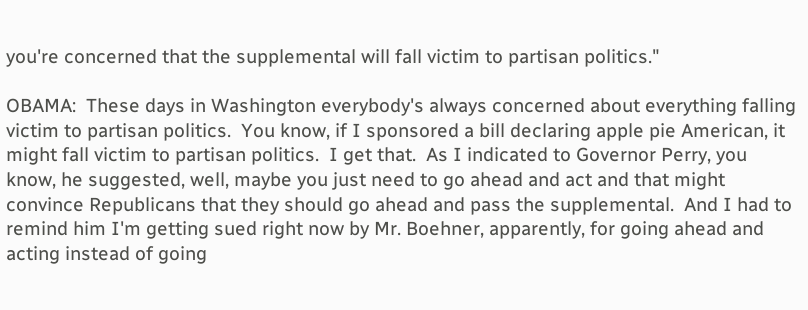you're concerned that the supplemental will fall victim to partisan politics."

OBAMA:  These days in Washington everybody's always concerned about everything falling victim to partisan politics.  You know, if I sponsored a bill declaring apple pie American, it might fall victim to partisan politics.  I get that.  As I indicated to Governor Perry, you know, he suggested, well, maybe you just need to go ahead and act and that might convince Republicans that they should go ahead and pass the supplemental.  And I had to remind him I'm getting sued right now by Mr. Boehner, apparently, for going ahead and acting instead of going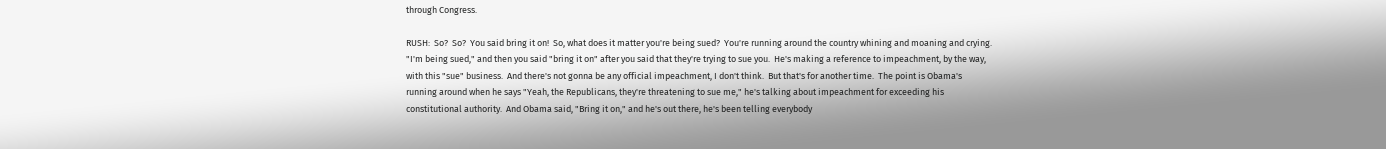through Congress.

RUSH:  So?  So?  You said bring it on!  So, what does it matter you're being sued?  You're running around the country whining and moaning and crying. "I'm being sued," and then you said "bring it on" after you said that they're trying to sue you.  He's making a reference to impeachment, by the way, with this "sue" business.  And there's not gonna be any official impeachment, I don't think.  But that's for another time.  The point is Obama's running around when he says "Yeah, the Republicans, they're threatening to sue me," he's talking about impeachment for exceeding his constitutional authority.  And Obama said, "Bring it on," and he's out there, he's been telling everybody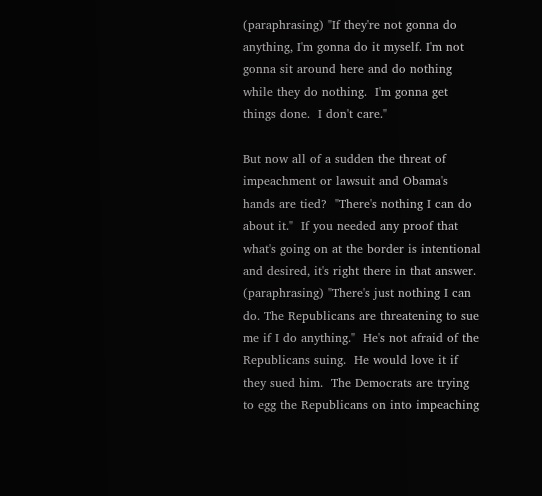(paraphrasing) "If they're not gonna do anything, I'm gonna do it myself. I'm not gonna sit around here and do nothing while they do nothing.  I'm gonna get things done.  I don't care."

But now all of a sudden the threat of impeachment or lawsuit and Obama's hands are tied?  "There's nothing I can do about it."  If you needed any proof that what's going on at the border is intentional and desired, it's right there in that answer. (paraphrasing) "There's just nothing I can do. The Republicans are threatening to sue me if I do anything."  He's not afraid of the Republicans suing.  He would love it if they sued him.  The Democrats are trying to egg the Republicans on into impeaching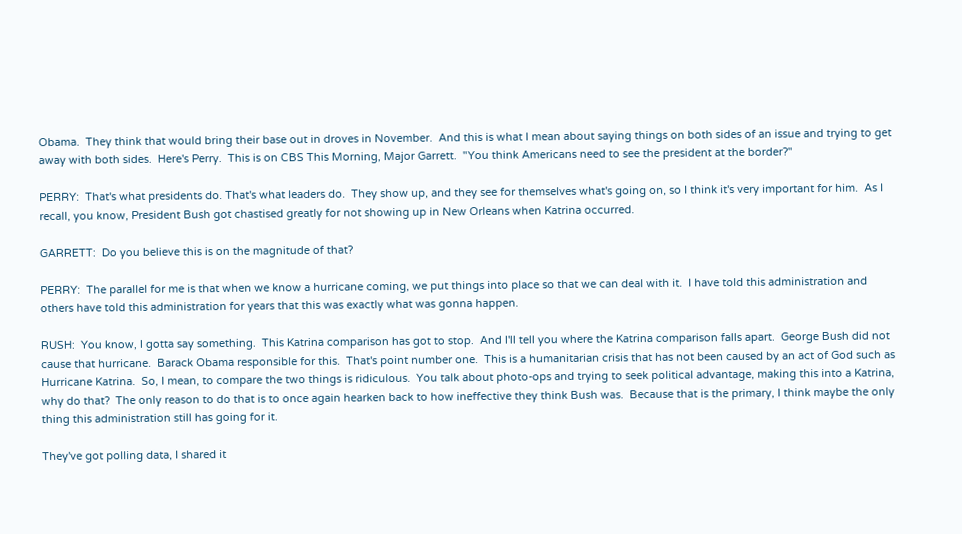Obama.  They think that would bring their base out in droves in November.  And this is what I mean about saying things on both sides of an issue and trying to get away with both sides.  Here's Perry.  This is on CBS This Morning, Major Garrett.  "You think Americans need to see the president at the border?"

PERRY:  That's what presidents do. That's what leaders do.  They show up, and they see for themselves what's going on, so I think it's very important for him.  As I recall, you know, President Bush got chastised greatly for not showing up in New Orleans when Katrina occurred.

GARRETT:  Do you believe this is on the magnitude of that?

PERRY:  The parallel for me is that when we know a hurricane coming, we put things into place so that we can deal with it.  I have told this administration and others have told this administration for years that this was exactly what was gonna happen.

RUSH:  You know, I gotta say something.  This Katrina comparison has got to stop.  And I'll tell you where the Katrina comparison falls apart.  George Bush did not cause that hurricane.  Barack Obama responsible for this.  That's point number one.  This is a humanitarian crisis that has not been caused by an act of God such as Hurricane Katrina.  So, I mean, to compare the two things is ridiculous.  You talk about photo-ops and trying to seek political advantage, making this into a Katrina, why do that?  The only reason to do that is to once again hearken back to how ineffective they think Bush was.  Because that is the primary, I think maybe the only thing this administration still has going for it.

They've got polling data, I shared it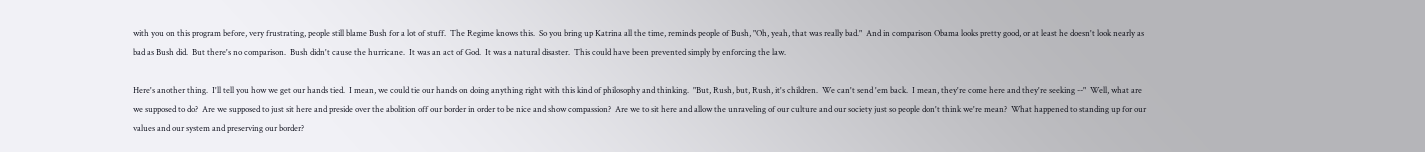with you on this program before, very frustrating, people still blame Bush for a lot of stuff.  The Regime knows this.  So you bring up Katrina all the time, reminds people of Bush, "Oh, yeah, that was really bad."  And in comparison Obama looks pretty good, or at least he doesn't look nearly as bad as Bush did.  But there's no comparison.  Bush didn't cause the hurricane.  It was an act of God.  It was a natural disaster.  This could have been prevented simply by enforcing the law.

Here's another thing.  I'll tell you how we get our hands tied.  I mean, we could tie our hands on doing anything right with this kind of philosophy and thinking.  "But, Rush, but, Rush, it's children.  We can't send 'em back.  I mean, they're come here and they're seeking --"  Well, what are we supposed to do?  Are we supposed to just sit here and preside over the abolition off our border in order to be nice and show compassion?  Are we to sit here and allow the unraveling of our culture and our society just so people don't think we're mean?  What happened to standing up for our values and our system and preserving our border?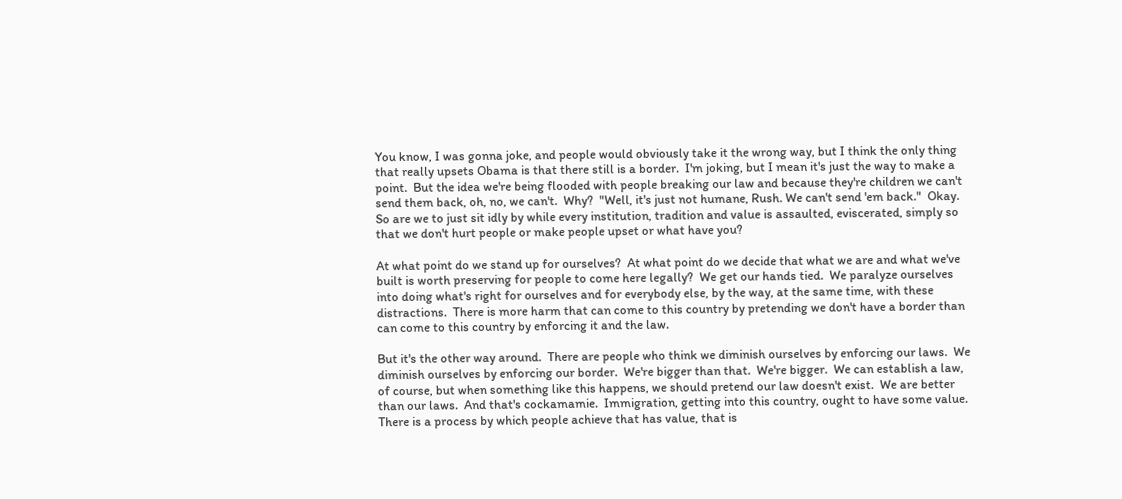You know, I was gonna joke, and people would obviously take it the wrong way, but I think the only thing that really upsets Obama is that there still is a border.  I'm joking, but I mean it's just the way to make a point.  But the idea we're being flooded with people breaking our law and because they're children we can't send them back, oh, no, we can't.  Why?  "Well, it's just not humane, Rush. We can't send 'em back."  Okay.  So are we to just sit idly by while every institution, tradition and value is assaulted, eviscerated, simply so that we don't hurt people or make people upset or what have you?

At what point do we stand up for ourselves?  At what point do we decide that what we are and what we've built is worth preserving for people to come here legally?  We get our hands tied.  We paralyze ourselves into doing what's right for ourselves and for everybody else, by the way, at the same time, with these distractions.  There is more harm that can come to this country by pretending we don't have a border than can come to this country by enforcing it and the law.

But it's the other way around.  There are people who think we diminish ourselves by enforcing our laws.  We diminish ourselves by enforcing our border.  We're bigger than that.  We're bigger.  We can establish a law, of course, but when something like this happens, we should pretend our law doesn't exist.  We are better than our laws.  And that's cockamamie.  Immigration, getting into this country, ought to have some value.  There is a process by which people achieve that has value, that is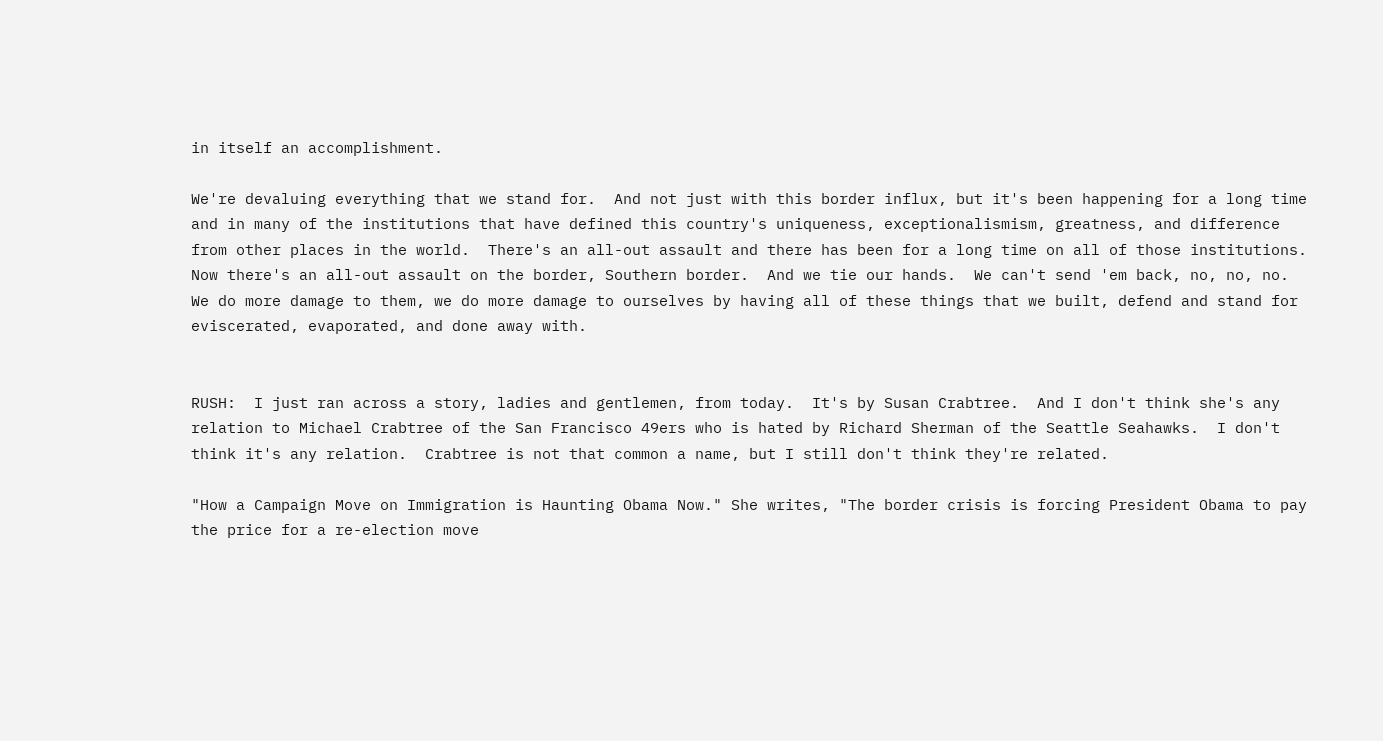in itself an accomplishment.

We're devaluing everything that we stand for.  And not just with this border influx, but it's been happening for a long time and in many of the institutions that have defined this country's uniqueness, exceptionalismism, greatness, and difference from other places in the world.  There's an all-out assault and there has been for a long time on all of those institutions.  Now there's an all-out assault on the border, Southern border.  And we tie our hands.  We can't send 'em back, no, no, no.  We do more damage to them, we do more damage to ourselves by having all of these things that we built, defend and stand for eviscerated, evaporated, and done away with.


RUSH:  I just ran across a story, ladies and gentlemen, from today.  It's by Susan Crabtree.  And I don't think she's any relation to Michael Crabtree of the San Francisco 49ers who is hated by Richard Sherman of the Seattle Seahawks.  I don't think it's any relation.  Crabtree is not that common a name, but I still don't think they're related.

"How a Campaign Move on Immigration is Haunting Obama Now." She writes, "The border crisis is forcing President Obama to pay the price for a re-election move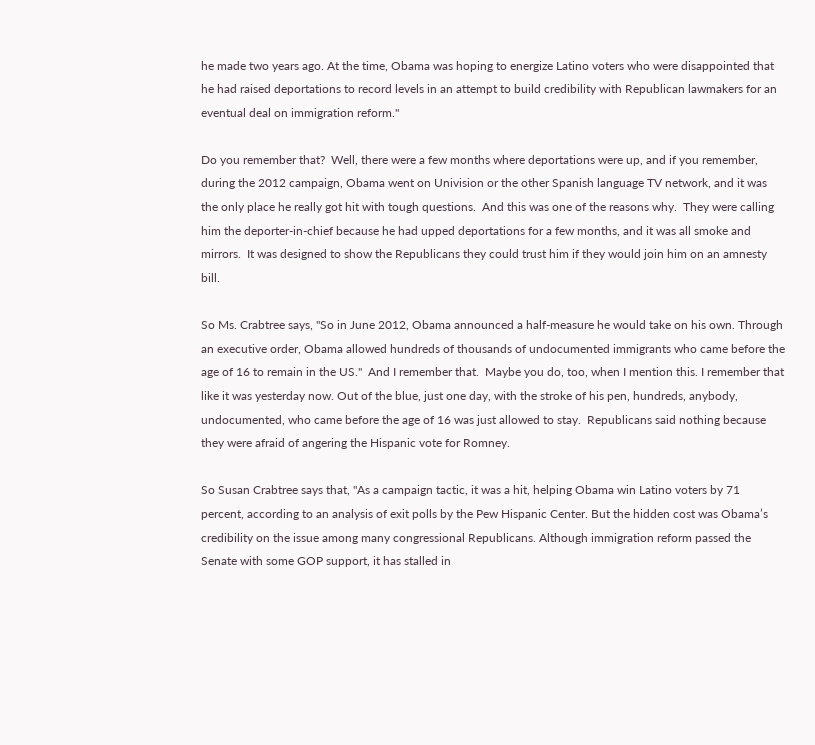he made two years ago. At the time, Obama was hoping to energize Latino voters who were disappointed that he had raised deportations to record levels in an attempt to build credibility with Republican lawmakers for an eventual deal on immigration reform."

Do you remember that?  Well, there were a few months where deportations were up, and if you remember, during the 2012 campaign, Obama went on Univision or the other Spanish language TV network, and it was the only place he really got hit with tough questions.  And this was one of the reasons why.  They were calling him the deporter-in-chief because he had upped deportations for a few months, and it was all smoke and mirrors.  It was designed to show the Republicans they could trust him if they would join him on an amnesty bill.

So Ms. Crabtree says, "So in June 2012, Obama announced a half-measure he would take on his own. Through an executive order, Obama allowed hundreds of thousands of undocumented immigrants who came before the age of 16 to remain in the US."  And I remember that.  Maybe you do, too, when I mention this. I remember that like it was yesterday now. Out of the blue, just one day, with the stroke of his pen, hundreds, anybody, undocumented, who came before the age of 16 was just allowed to stay.  Republicans said nothing because they were afraid of angering the Hispanic vote for Romney.

So Susan Crabtree says that, "As a campaign tactic, it was a hit, helping Obama win Latino voters by 71 percent, according to an analysis of exit polls by the Pew Hispanic Center. But the hidden cost was Obama’s credibility on the issue among many congressional Republicans. Although immigration reform passed the Senate with some GOP support, it has stalled in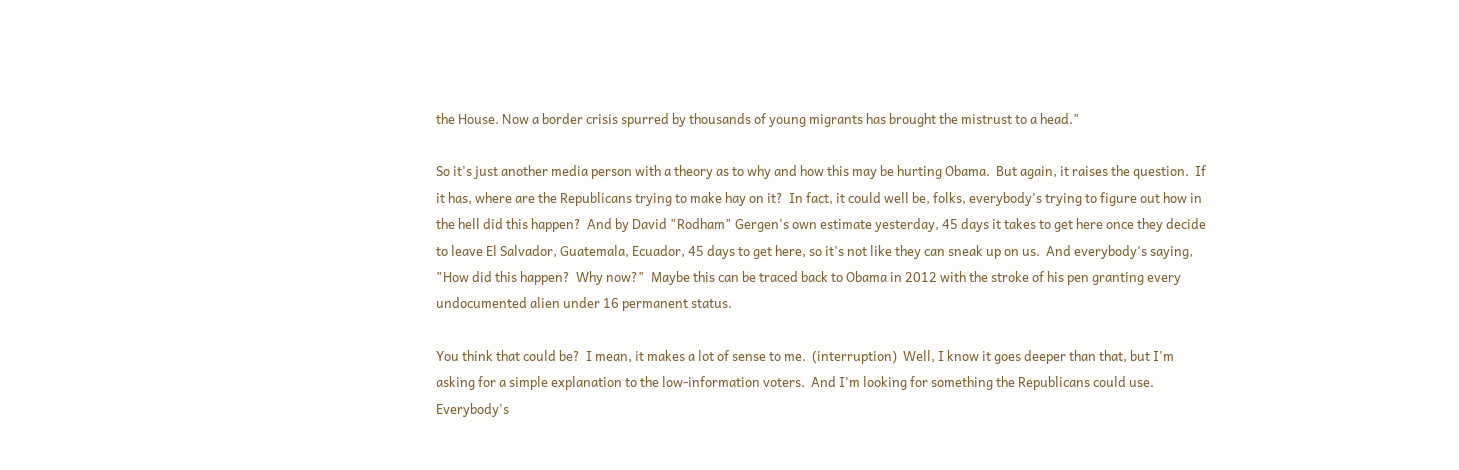the House. Now a border crisis spurred by thousands of young migrants has brought the mistrust to a head."

So it's just another media person with a theory as to why and how this may be hurting Obama.  But again, it raises the question.  If it has, where are the Republicans trying to make hay on it?  In fact, it could well be, folks, everybody's trying to figure out how in the hell did this happen?  And by David "Rodham" Gergen's own estimate yesterday, 45 days it takes to get here once they decide to leave El Salvador, Guatemala, Ecuador, 45 days to get here, so it's not like they can sneak up on us.  And everybody's saying, "How did this happen?  Why now?"  Maybe this can be traced back to Obama in 2012 with the stroke of his pen granting every undocumented alien under 16 permanent status.

You think that could be?  I mean, it makes a lot of sense to me.  (interruption)  Well, I know it goes deeper than that, but I'm asking for a simple explanation to the low-information voters.  And I'm looking for something the Republicans could use.  Everybody's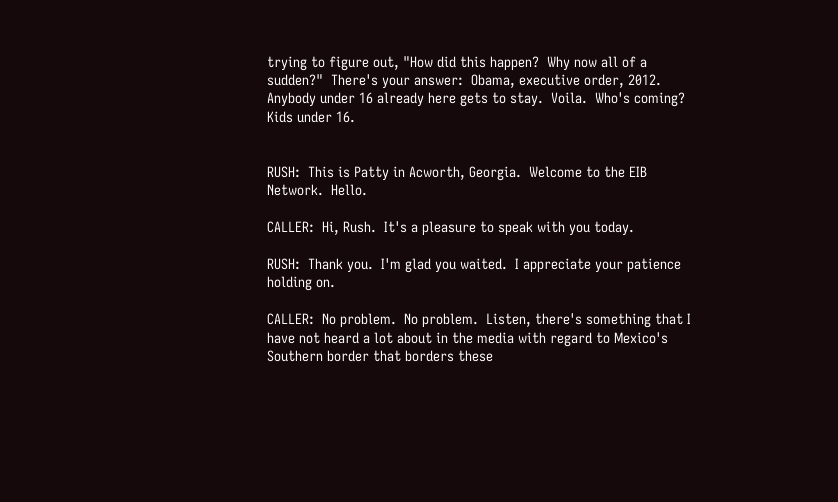trying to figure out, "How did this happen?  Why now all of a sudden?"  There's your answer:  Obama, executive order, 2012.  Anybody under 16 already here gets to stay.  Voila.  Who's coming?  Kids under 16.


RUSH:  This is Patty in Acworth, Georgia.  Welcome to the EIB Network.  Hello.

CALLER:  Hi, Rush.  It's a pleasure to speak with you today.

RUSH:  Thank you.  I'm glad you waited.  I appreciate your patience holding on.

CALLER:  No problem.  No problem.  Listen, there's something that I have not heard a lot about in the media with regard to Mexico's Southern border that borders these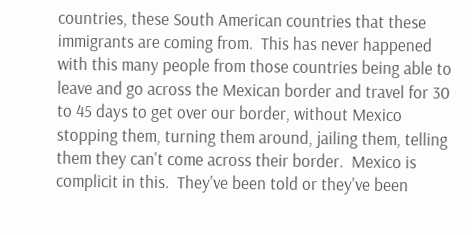countries, these South American countries that these immigrants are coming from.  This has never happened with this many people from those countries being able to leave and go across the Mexican border and travel for 30 to 45 days to get over our border, without Mexico stopping them, turning them around, jailing them, telling them they can't come across their border.  Mexico is complicit in this.  They've been told or they've been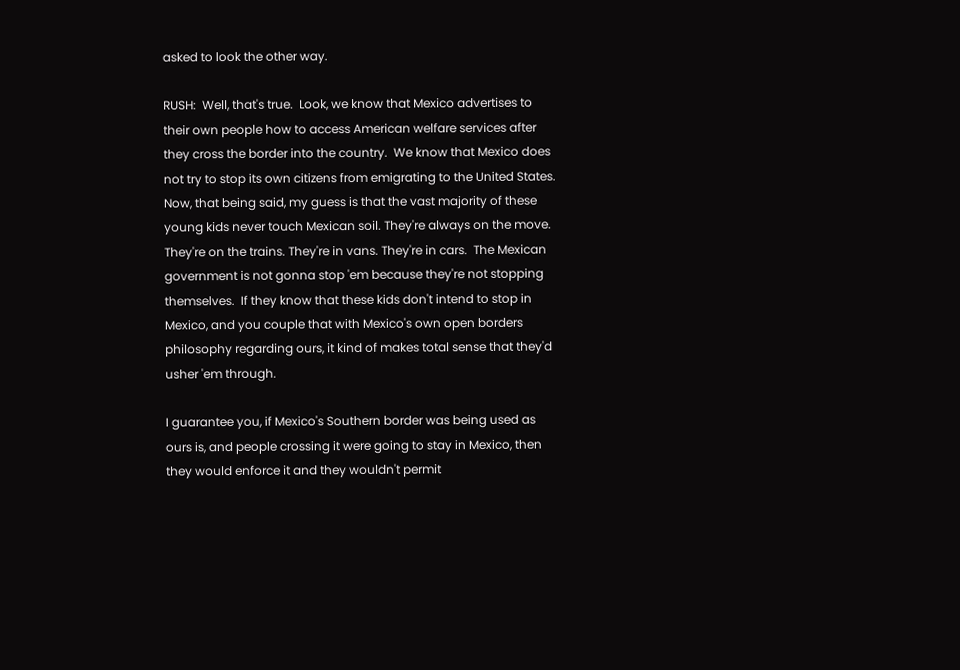asked to look the other way.

RUSH:  Well, that's true.  Look, we know that Mexico advertises to their own people how to access American welfare services after they cross the border into the country.  We know that Mexico does not try to stop its own citizens from emigrating to the United States.  Now, that being said, my guess is that the vast majority of these young kids never touch Mexican soil. They're always on the move. They're on the trains. They're in vans. They're in cars.  The Mexican government is not gonna stop 'em because they're not stopping themselves.  If they know that these kids don't intend to stop in Mexico, and you couple that with Mexico's own open borders philosophy regarding ours, it kind of makes total sense that they'd usher 'em through.

I guarantee you, if Mexico's Southern border was being used as ours is, and people crossing it were going to stay in Mexico, then they would enforce it and they wouldn't permit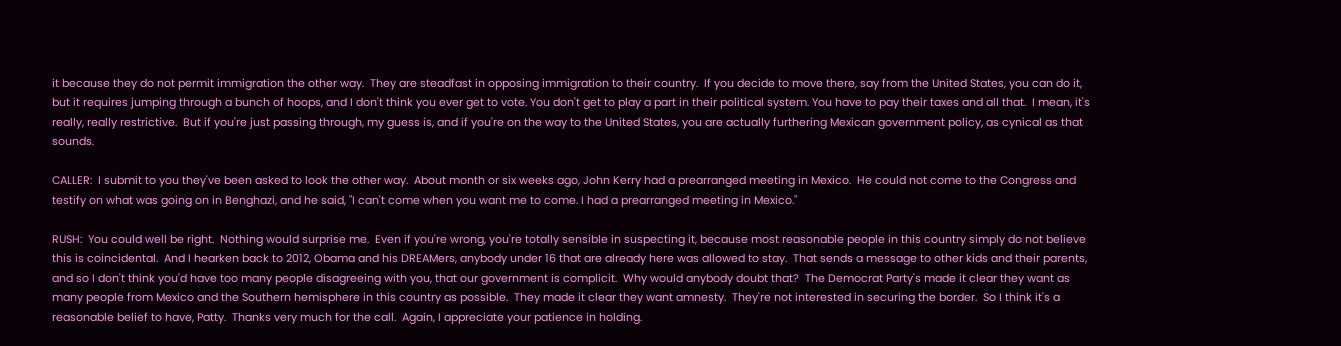it because they do not permit immigration the other way.  They are steadfast in opposing immigration to their country.  If you decide to move there, say from the United States, you can do it, but it requires jumping through a bunch of hoops, and I don't think you ever get to vote. You don't get to play a part in their political system. You have to pay their taxes and all that.  I mean, it's really, really restrictive.  But if you're just passing through, my guess is, and if you're on the way to the United States, you are actually furthering Mexican government policy, as cynical as that sounds.

CALLER:  I submit to you they've been asked to look the other way.  About month or six weeks ago, John Kerry had a prearranged meeting in Mexico.  He could not come to the Congress and testify on what was going on in Benghazi, and he said, "I can't come when you want me to come. I had a prearranged meeting in Mexico."

RUSH:  You could well be right.  Nothing would surprise me.  Even if you're wrong, you're totally sensible in suspecting it, because most reasonable people in this country simply do not believe this is coincidental.  And I hearken back to 2012, Obama and his DREAMers, anybody under 16 that are already here was allowed to stay.  That sends a message to other kids and their parents, and so I don't think you'd have too many people disagreeing with you, that our government is complicit.  Why would anybody doubt that?  The Democrat Party's made it clear they want as many people from Mexico and the Southern hemisphere in this country as possible.  They made it clear they want amnesty.  They're not interested in securing the border.  So I think it's a reasonable belief to have, Patty.  Thanks very much for the call.  Again, I appreciate your patience in holding.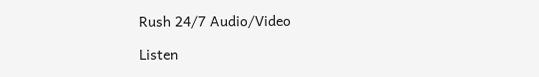Rush 24/7 Audio/Video

Listen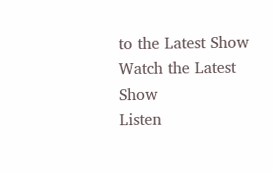to the Latest Show Watch the Latest Show
Listen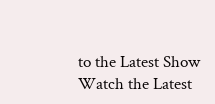to the Latest Show Watch the Latest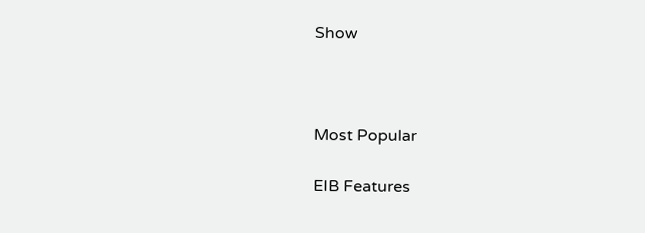Show



Most Popular

EIB Features